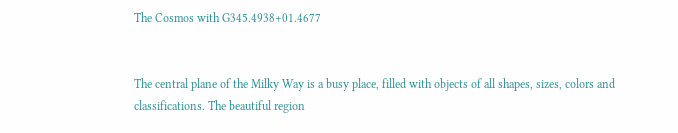The Cosmos with G345.4938+01.4677


The central plane of the Milky Way is a busy place, filled with objects of all shapes, sizes, colors and classifications. The beautiful region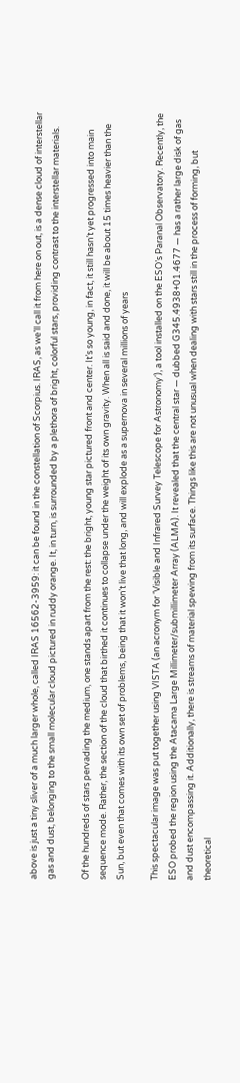above is just a tiny sliver of a much larger whole, called IRAS 16562-3959: it can be found in the constellation of Scorpius. IRAS, as we’ll call it from here on out, is a dense cloud of interstellar gas and dust, belonging to the small molecular cloud pictured in ruddy orange. It, in turn, is surrounded by a plethora of bright, colorful stars, providing contrast to the interstellar materials.

Of the hundreds of stars pervading the medium, one stands apart from the rest: the bright, young star pictured front and center. It’s so young, in fact, it still hasn’t yet progressed into main sequence mode. Rather, the section of the cloud that birthed it continues to collapse under the weight of its own gravity. When all is said and done, it will be about 15 times heavier than the Sun, but even that comes with its own set of problems, being that it won’t live that long, and will explode as a supernova in several millions of years

This spectacular image was put together using VISTA (an acronym for ‘Visible and Infrared Survey Telescope for Astronomy‘), a tool installed on the ESO’s Paranal Observatory. Recently, the ESO probed the region using the Atacama Large Millimeter/submillimeter Array (ALMA). It revealed that the central star — dubbed G345.4938+01.4677 — has a rather large disk of gas and dust encompassing it. Additionally, there is streams of material spewing from its surface. Things like this are not unusual when dealing with stars still in the process of forming, but theoretical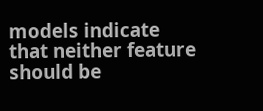models indicate that neither feature should be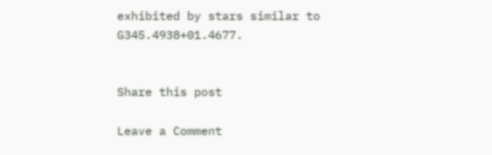exhibited by stars similar to G345.4938+01.4677.


Share this post

Leave a Comment